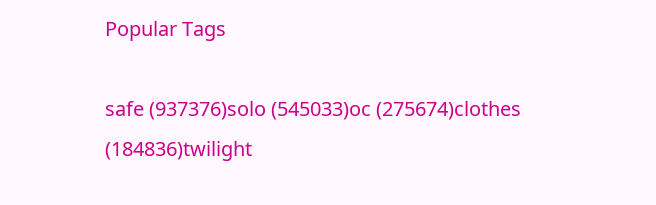Popular Tags

safe (937376)solo (545033)oc (275674)clothes (184836)twilight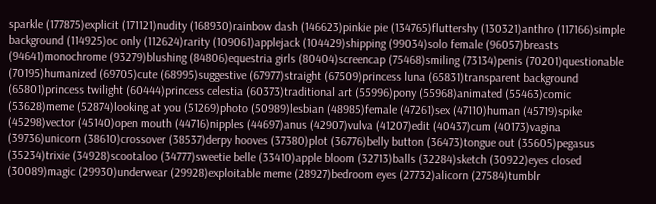sparkle (177875)explicit (171121)nudity (168930)rainbow dash (146623)pinkie pie (134765)fluttershy (130321)anthro (117166)simple background (114925)oc only (112624)rarity (109061)applejack (104429)shipping (99034)solo female (96057)breasts (94641)monochrome (93279)blushing (84806)equestria girls (80404)screencap (75468)smiling (73134)penis (70201)questionable (70195)humanized (69705)cute (68995)suggestive (67977)straight (67509)princess luna (65831)transparent background (65801)princess twilight (60444)princess celestia (60373)traditional art (55996)pony (55968)animated (55463)comic (53628)meme (52874)looking at you (51269)photo (50989)lesbian (48985)female (47261)sex (47110)human (45719)spike (45298)vector (45140)open mouth (44716)nipples (44697)anus (42907)vulva (41207)edit (40437)cum (40173)vagina (39736)unicorn (38610)crossover (38537)derpy hooves (37380)plot (36776)belly button (36473)tongue out (35605)pegasus (35234)trixie (34928)scootaloo (34777)sweetie belle (33410)apple bloom (32713)balls (32284)sketch (30922)eyes closed (30089)magic (29930)underwear (29928)exploitable meme (28927)bedroom eyes (27732)alicorn (27584)tumblr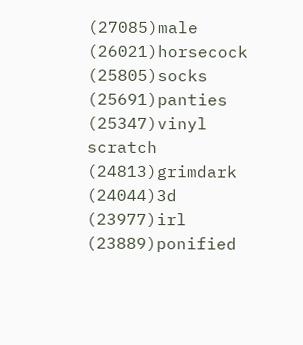(27085)male (26021)horsecock (25805)socks (25691)panties (25347)vinyl scratch (24813)grimdark (24044)3d (23977)irl (23889)ponified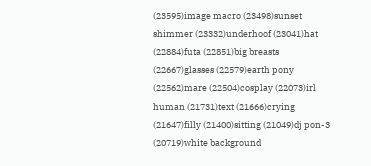(23595)image macro (23498)sunset shimmer (23332)underhoof (23041)hat (22884)futa (22851)big breasts (22667)glasses (22579)earth pony (22562)mare (22504)cosplay (22073)irl human (21731)text (21666)crying (21647)filly (21400)sitting (21049)dj pon-3 (20719)white background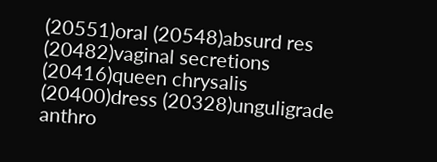(20551)oral (20548)absurd res (20482)vaginal secretions (20416)queen chrysalis (20400)dress (20328)unguligrade anthro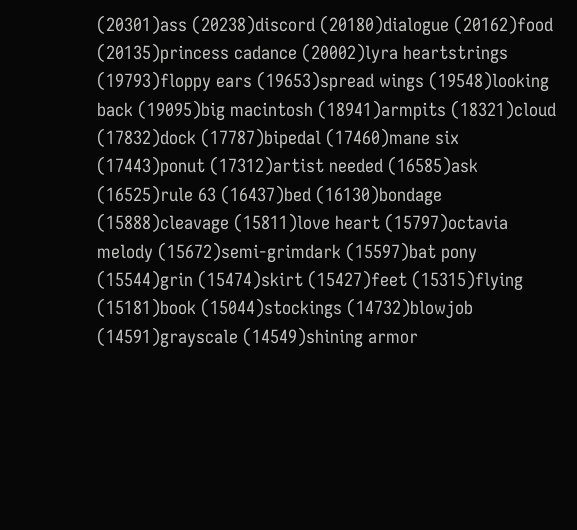(20301)ass (20238)discord (20180)dialogue (20162)food (20135)princess cadance (20002)lyra heartstrings (19793)floppy ears (19653)spread wings (19548)looking back (19095)big macintosh (18941)armpits (18321)cloud (17832)dock (17787)bipedal (17460)mane six (17443)ponut (17312)artist needed (16585)ask (16525)rule 63 (16437)bed (16130)bondage (15888)cleavage (15811)love heart (15797)octavia melody (15672)semi-grimdark (15597)bat pony (15544)grin (15474)skirt (15427)feet (15315)flying (15181)book (15044)stockings (14732)blowjob (14591)grayscale (14549)shining armor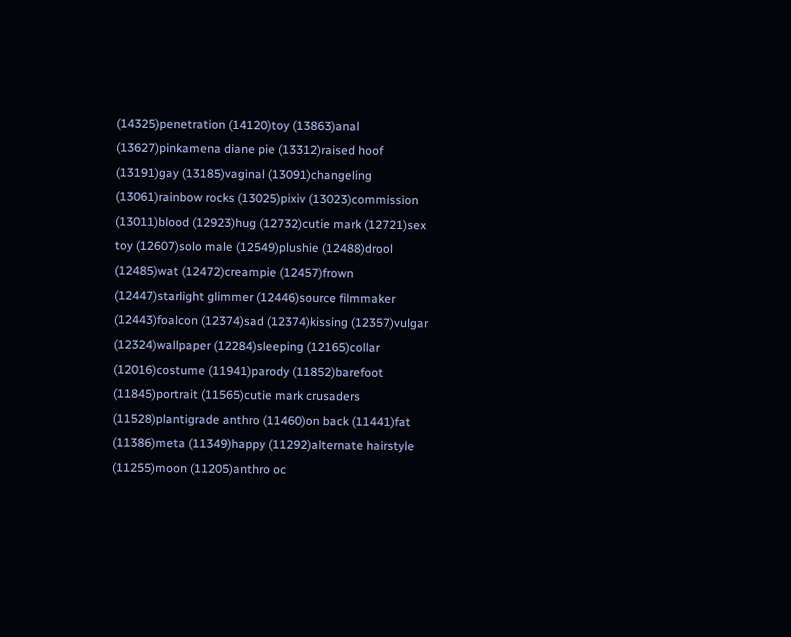(14325)penetration (14120)toy (13863)anal (13627)pinkamena diane pie (13312)raised hoof (13191)gay (13185)vaginal (13091)changeling (13061)rainbow rocks (13025)pixiv (13023)commission (13011)blood (12923)hug (12732)cutie mark (12721)sex toy (12607)solo male (12549)plushie (12488)drool (12485)wat (12472)creampie (12457)frown (12447)starlight glimmer (12446)source filmmaker (12443)foalcon (12374)sad (12374)kissing (12357)vulgar (12324)wallpaper (12284)sleeping (12165)collar (12016)costume (11941)parody (11852)barefoot (11845)portrait (11565)cutie mark crusaders (11528)plantigrade anthro (11460)on back (11441)fat (11386)meta (11349)happy (11292)alternate hairstyle (11255)moon (11205)anthro oc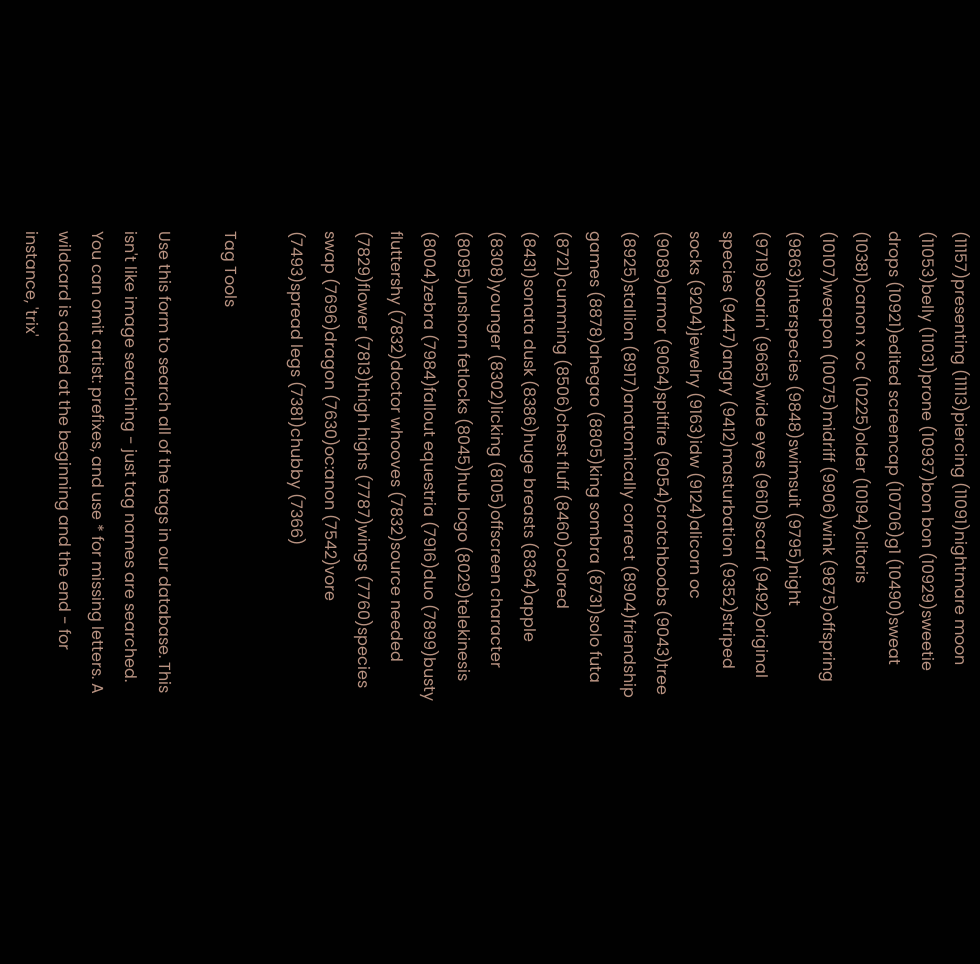(11157)presenting (11113)piercing (11091)nightmare moon (11053)belly (11031)prone (10937)bon bon (10929)sweetie drops (10921)edited screencap (10706)g1 (10490)sweat (10381)canon x oc (10225)older (10194)clitoris (10107)weapon (10075)midriff (9906)wink (9875)offspring (9863)interspecies (9848)swimsuit (9795)night (9719)soarin' (9665)wide eyes (9610)scarf (9492)original species (9447)angry (9412)masturbation (9352)striped socks (9204)jewelry (9163)idw (9124)alicorn oc (9089)armor (9064)spitfire (9054)crotchboobs (9043)tree (8925)stallion (8917)anatomically correct (8904)friendship games (8878)ahegao (8805)king sombra (8731)solo futa (8721)cumming (8506)chest fluff (8460)colored (8431)sonata dusk (8386)huge breasts (8364)apple (8308)younger (8302)licking (8105)offscreen character (8095)unshorn fetlocks (8045)hub logo (8029)telekinesis (8004)zebra (7984)fallout equestria (7916)duo (7899)busty fluttershy (7832)doctor whooves (7832)source needed (7829)flower (7813)thigh highs (7787)wings (7760)species swap (7696)dragon (7630)oc:anon (7542)vore (7493)spread legs (7381)chubby (7366)

Tag Tools

Use this form to search all of the tags in our database. This isn't like image searching - just tag names are searched. You can omit artist: prefixes, and use * for missing letters. A wildcard is added at the beginning and the end - for instance, 'trix'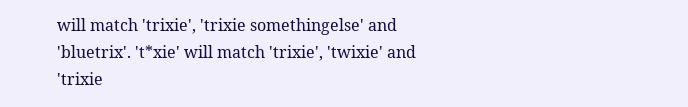will match 'trixie', 'trixie somethingelse' and 'bluetrix'. 't*xie' will match 'trixie', 'twixie' and 'trixie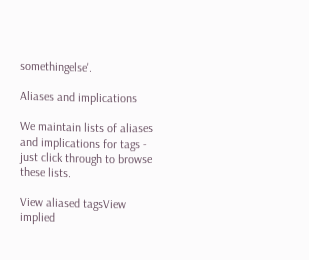somethingelse'.

Aliases and implications

We maintain lists of aliases and implications for tags - just click through to browse these lists.

View aliased tagsView implied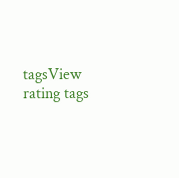tagsView rating tags